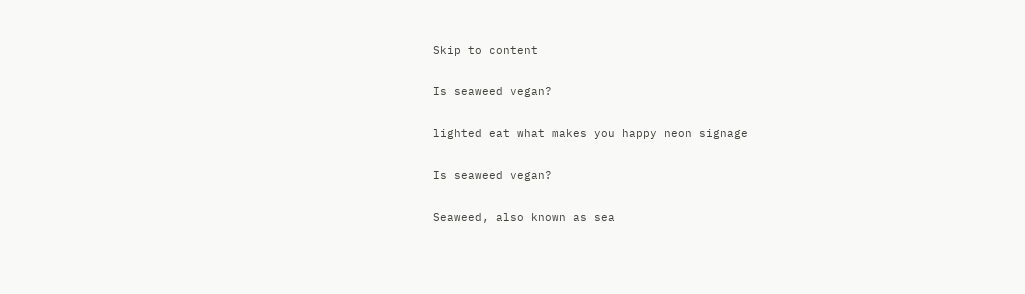Skip to content

Is seaweed vegan?

lighted eat what makes you happy neon signage

Is seaweed vegan?

Seaweed, also known as sea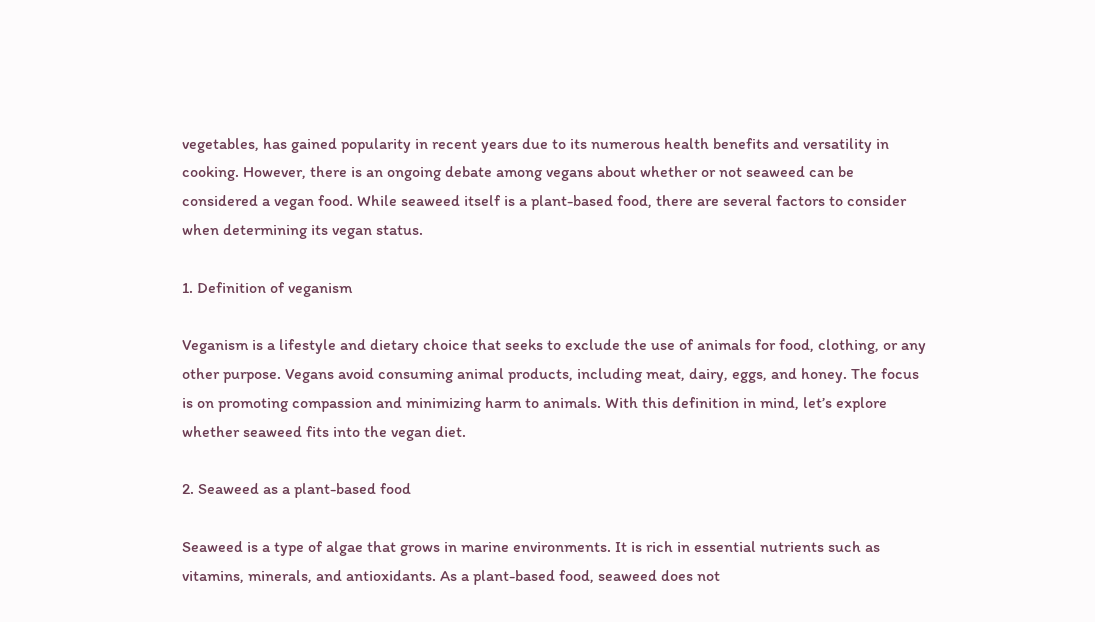vegetables, has gained popularity in recent years due to its numerous health benefits and versatility in cooking. However, there is an ongoing debate among vegans about whether or not seaweed can be considered a vegan food. While seaweed itself is a plant-based food, there are several factors to consider when determining its vegan status.

1. Definition of veganism

Veganism is a lifestyle and dietary choice that seeks to exclude the use of animals for food, clothing, or any other purpose. Vegans avoid consuming animal products, including meat, dairy, eggs, and honey. The focus is on promoting compassion and minimizing harm to animals. With this definition in mind, let’s explore whether seaweed fits into the vegan diet.

2. Seaweed as a plant-based food

Seaweed is a type of algae that grows in marine environments. It is rich in essential nutrients such as vitamins, minerals, and antioxidants. As a plant-based food, seaweed does not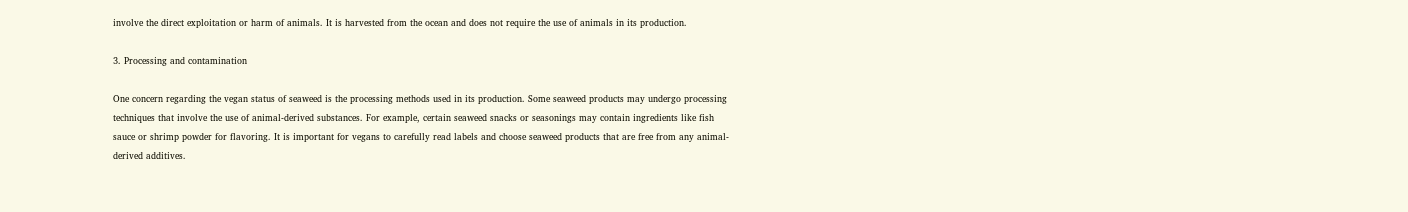involve the direct exploitation or harm of animals. It is harvested from the ocean and does not require the use of animals in its production.

3. Processing and contamination

One concern regarding the vegan status of seaweed is the processing methods used in its production. Some seaweed products may undergo processing techniques that involve the use of animal-derived substances. For example, certain seaweed snacks or seasonings may contain ingredients like fish sauce or shrimp powder for flavoring. It is important for vegans to carefully read labels and choose seaweed products that are free from any animal-derived additives.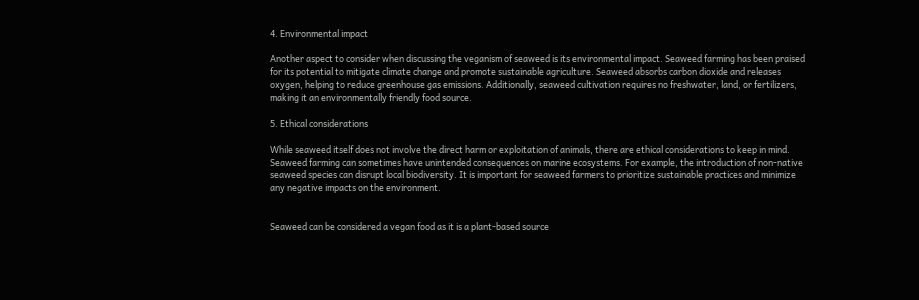4. Environmental impact

Another aspect to consider when discussing the veganism of seaweed is its environmental impact. Seaweed farming has been praised for its potential to mitigate climate change and promote sustainable agriculture. Seaweed absorbs carbon dioxide and releases oxygen, helping to reduce greenhouse gas emissions. Additionally, seaweed cultivation requires no freshwater, land, or fertilizers, making it an environmentally friendly food source.

5. Ethical considerations

While seaweed itself does not involve the direct harm or exploitation of animals, there are ethical considerations to keep in mind. Seaweed farming can sometimes have unintended consequences on marine ecosystems. For example, the introduction of non-native seaweed species can disrupt local biodiversity. It is important for seaweed farmers to prioritize sustainable practices and minimize any negative impacts on the environment.


Seaweed can be considered a vegan food as it is a plant-based source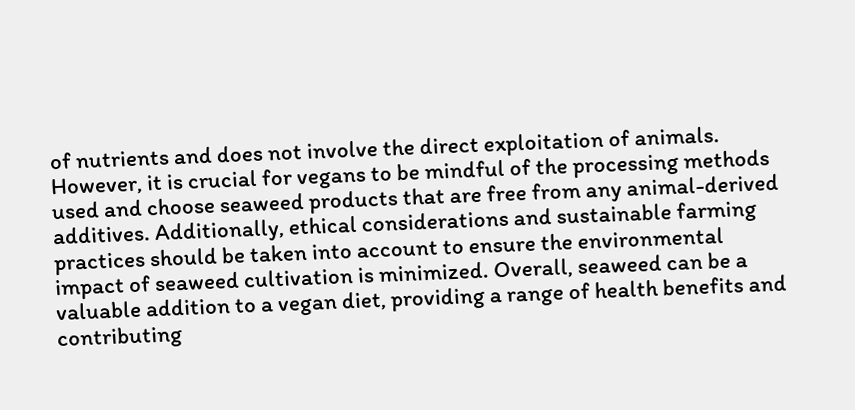of nutrients and does not involve the direct exploitation of animals. However, it is crucial for vegans to be mindful of the processing methods used and choose seaweed products that are free from any animal-derived additives. Additionally, ethical considerations and sustainable farming practices should be taken into account to ensure the environmental impact of seaweed cultivation is minimized. Overall, seaweed can be a valuable addition to a vegan diet, providing a range of health benefits and contributing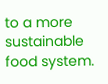to a more sustainable food system.